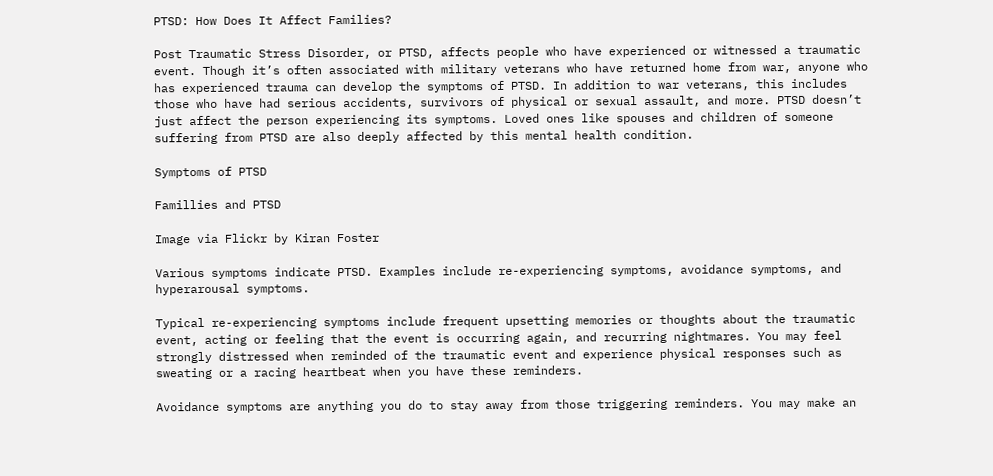PTSD: How Does It Affect Families?

Post Traumatic Stress Disorder, or PTSD, affects people who have experienced or witnessed a traumatic event. Though it’s often associated with military veterans who have returned home from war, anyone who has experienced trauma can develop the symptoms of PTSD. In addition to war veterans, this includes those who have had serious accidents, survivors of physical or sexual assault, and more. PTSD doesn’t just affect the person experiencing its symptoms. Loved ones like spouses and children of someone suffering from PTSD are also deeply affected by this mental health condition.

Symptoms of PTSD

Famillies and PTSD

Image via Flickr by Kiran Foster

Various symptoms indicate PTSD. Examples include re-experiencing symptoms, avoidance symptoms, and hyperarousal symptoms.

Typical re-experiencing symptoms include frequent upsetting memories or thoughts about the traumatic event, acting or feeling that the event is occurring again, and recurring nightmares. You may feel strongly distressed when reminded of the traumatic event and experience physical responses such as sweating or a racing heartbeat when you have these reminders.

Avoidance symptoms are anything you do to stay away from those triggering reminders. You may make an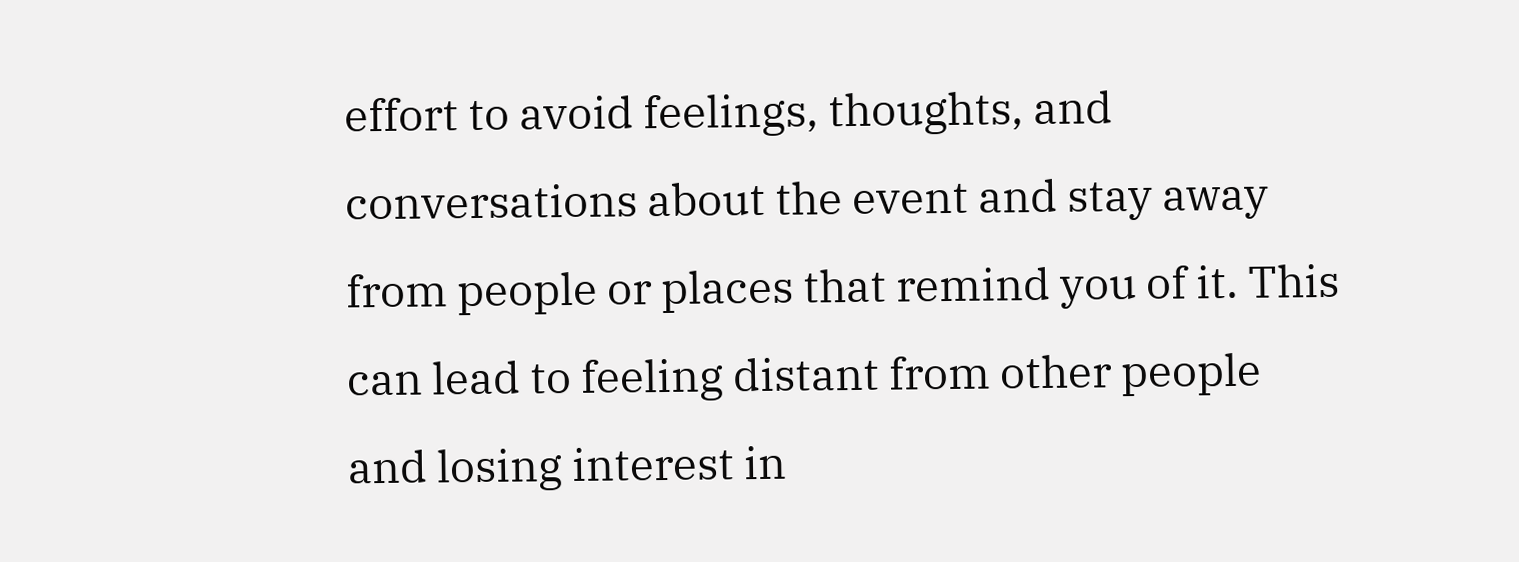effort to avoid feelings, thoughts, and conversations about the event and stay away from people or places that remind you of it. This can lead to feeling distant from other people and losing interest in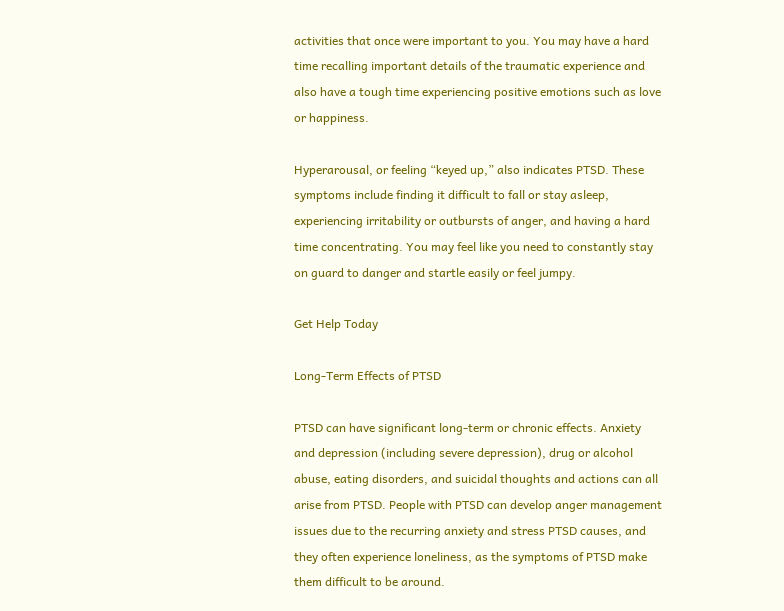activities that once were important to you. You may have a hard time recalling important details of the traumatic experience and also have a tough time experiencing positive emotions such as love or happiness.

Hyperarousal, or feeling “keyed up,” also indicates PTSD. These symptoms include finding it difficult to fall or stay asleep, experiencing irritability or outbursts of anger, and having a hard time concentrating. You may feel like you need to constantly stay on guard to danger and startle easily or feel jumpy.

Get Help Today

Long-Term Effects of PTSD

PTSD can have significant long-term or chronic effects. Anxiety and depression (including severe depression), drug or alcohol abuse, eating disorders, and suicidal thoughts and actions can all arise from PTSD. People with PTSD can develop anger management issues due to the recurring anxiety and stress PTSD causes, and they often experience loneliness, as the symptoms of PTSD make them difficult to be around.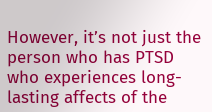However, it’s not just the person who has PTSD who experiences long-lasting affects of the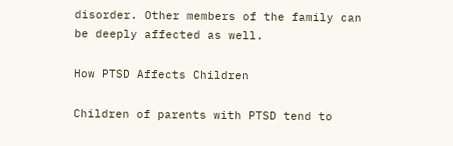disorder. Other members of the family can be deeply affected as well.

How PTSD Affects Children

Children of parents with PTSD tend to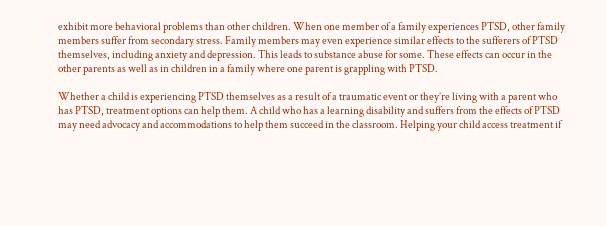exhibit more behavioral problems than other children. When one member of a family experiences PTSD, other family members suffer from secondary stress. Family members may even experience similar effects to the sufferers of PTSD themselves, including anxiety and depression. This leads to substance abuse for some. These effects can occur in the other parents as well as in children in a family where one parent is grappling with PTSD.

Whether a child is experiencing PTSD themselves as a result of a traumatic event or they’re living with a parent who has PTSD, treatment options can help them. A child who has a learning disability and suffers from the effects of PTSD may need advocacy and accommodations to help them succeed in the classroom. Helping your child access treatment if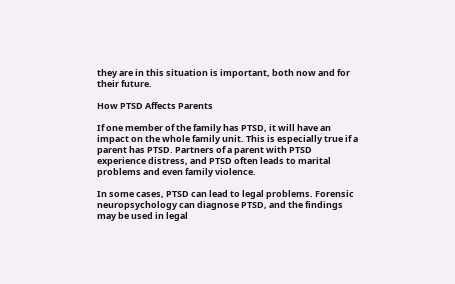they are in this situation is important, both now and for their future.

How PTSD Affects Parents

If one member of the family has PTSD, it will have an impact on the whole family unit. This is especially true if a parent has PTSD. Partners of a parent with PTSD experience distress, and PTSD often leads to marital problems and even family violence.

In some cases, PTSD can lead to legal problems. Forensic neuropsychology can diagnose PTSD, and the findings may be used in legal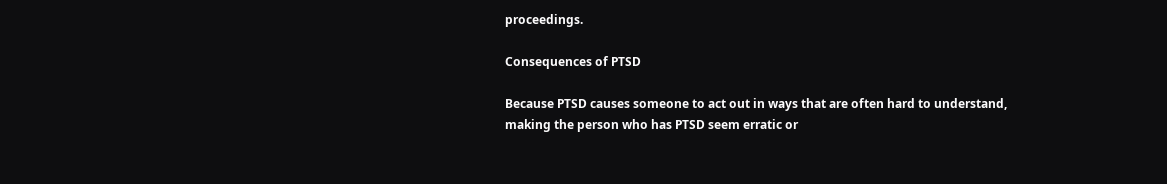proceedings.

Consequences of PTSD

Because PTSD causes someone to act out in ways that are often hard to understand, making the person who has PTSD seem erratic or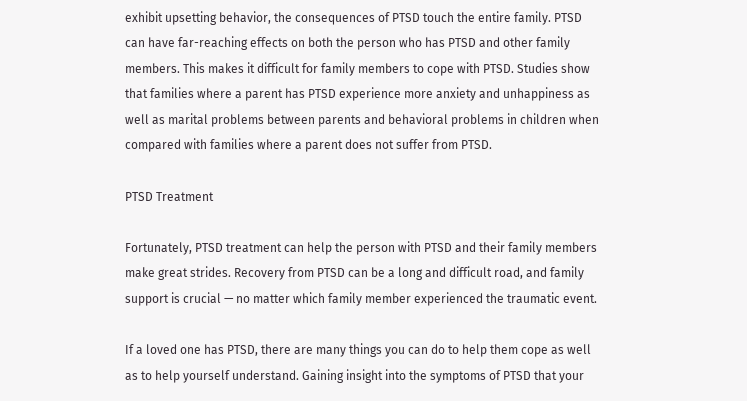exhibit upsetting behavior, the consequences of PTSD touch the entire family. PTSD can have far-reaching effects on both the person who has PTSD and other family members. This makes it difficult for family members to cope with PTSD. Studies show that families where a parent has PTSD experience more anxiety and unhappiness as well as marital problems between parents and behavioral problems in children when compared with families where a parent does not suffer from PTSD.

PTSD Treatment

Fortunately, PTSD treatment can help the person with PTSD and their family members make great strides. Recovery from PTSD can be a long and difficult road, and family support is crucial — no matter which family member experienced the traumatic event.

If a loved one has PTSD, there are many things you can do to help them cope as well as to help yourself understand. Gaining insight into the symptoms of PTSD that your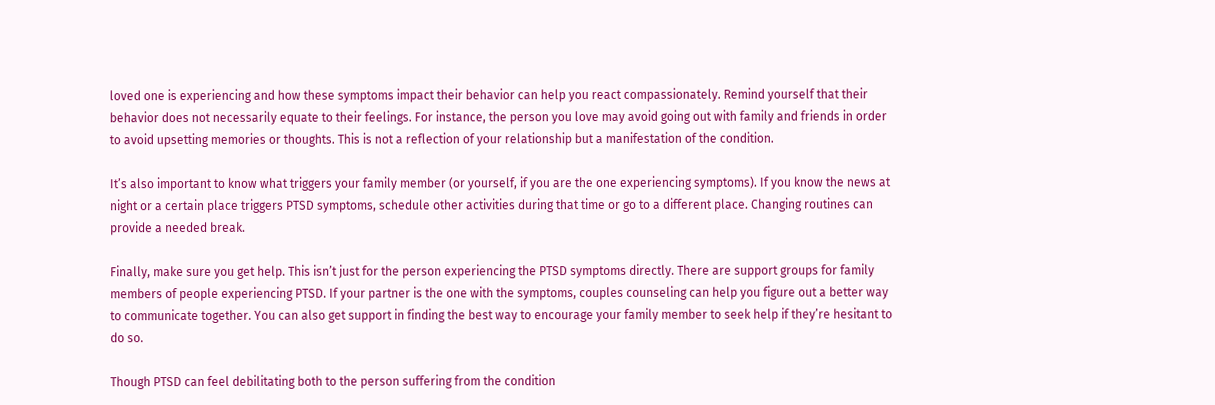loved one is experiencing and how these symptoms impact their behavior can help you react compassionately. Remind yourself that their behavior does not necessarily equate to their feelings. For instance, the person you love may avoid going out with family and friends in order to avoid upsetting memories or thoughts. This is not a reflection of your relationship but a manifestation of the condition.

It’s also important to know what triggers your family member (or yourself, if you are the one experiencing symptoms). If you know the news at night or a certain place triggers PTSD symptoms, schedule other activities during that time or go to a different place. Changing routines can provide a needed break.

Finally, make sure you get help. This isn’t just for the person experiencing the PTSD symptoms directly. There are support groups for family members of people experiencing PTSD. If your partner is the one with the symptoms, couples counseling can help you figure out a better way to communicate together. You can also get support in finding the best way to encourage your family member to seek help if they’re hesitant to do so.

Though PTSD can feel debilitating both to the person suffering from the condition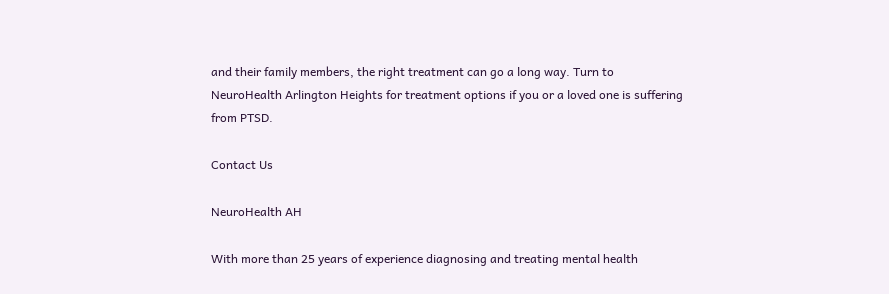and their family members, the right treatment can go a long way. Turn to NeuroHealth Arlington Heights for treatment options if you or a loved one is suffering from PTSD.

Contact Us

NeuroHealth AH

With more than 25 years of experience diagnosing and treating mental health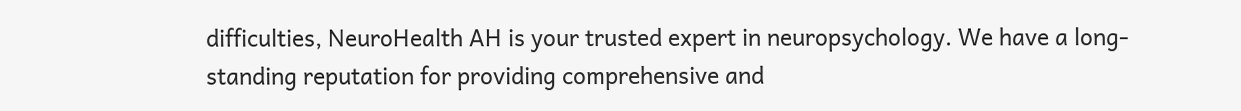difficulties, NeuroHealth AH is your trusted expert in neuropsychology. We have a long-standing reputation for providing comprehensive and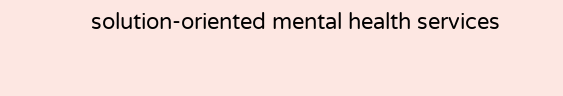solution-oriented mental health services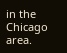in the Chicago area.